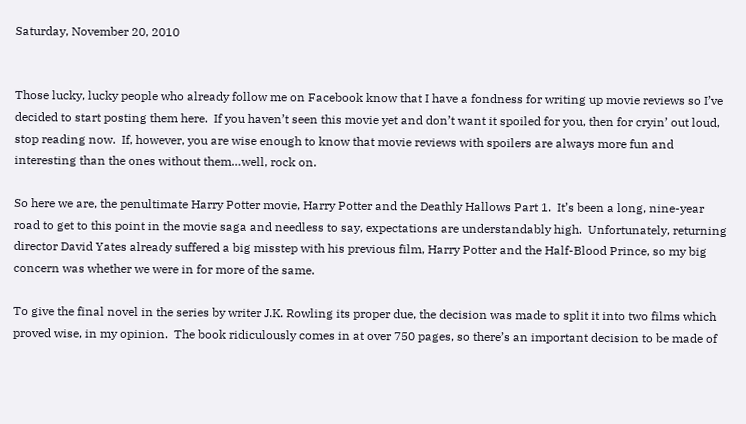Saturday, November 20, 2010


Those lucky, lucky people who already follow me on Facebook know that I have a fondness for writing up movie reviews so I’ve decided to start posting them here.  If you haven’t seen this movie yet and don’t want it spoiled for you, then for cryin’ out loud, stop reading now.  If, however, you are wise enough to know that movie reviews with spoilers are always more fun and interesting than the ones without them…well, rock on.

So here we are, the penultimate Harry Potter movie, Harry Potter and the Deathly Hallows Part 1.  It’s been a long, nine-year road to get to this point in the movie saga and needless to say, expectations are understandably high.  Unfortunately, returning director David Yates already suffered a big misstep with his previous film, Harry Potter and the Half-Blood Prince, so my big concern was whether we were in for more of the same.

To give the final novel in the series by writer J.K. Rowling its proper due, the decision was made to split it into two films which proved wise, in my opinion.  The book ridiculously comes in at over 750 pages, so there’s an important decision to be made of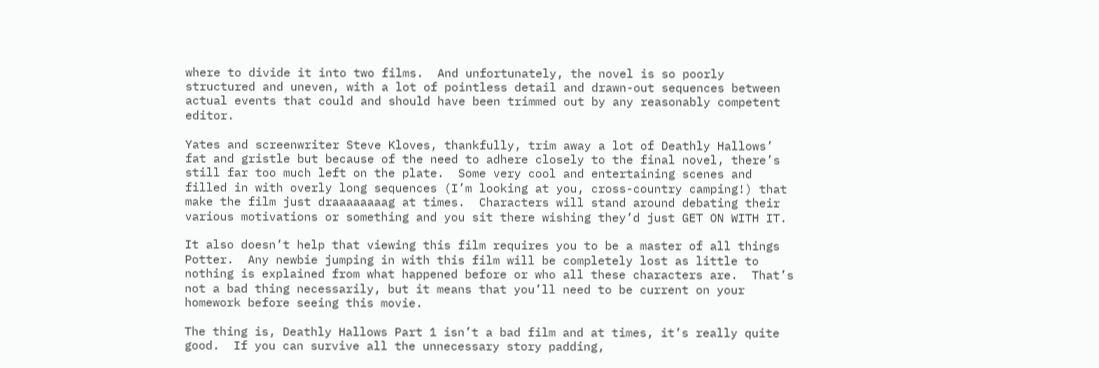where to divide it into two films.  And unfortunately, the novel is so poorly structured and uneven, with a lot of pointless detail and drawn-out sequences between actual events that could and should have been trimmed out by any reasonably competent editor.

Yates and screenwriter Steve Kloves, thankfully, trim away a lot of Deathly Hallows’  fat and gristle but because of the need to adhere closely to the final novel, there’s still far too much left on the plate.  Some very cool and entertaining scenes and filled in with overly long sequences (I’m looking at you, cross-country camping!) that make the film just draaaaaaaag at times.  Characters will stand around debating their various motivations or something and you sit there wishing they’d just GET ON WITH IT.

It also doesn’t help that viewing this film requires you to be a master of all things Potter.  Any newbie jumping in with this film will be completely lost as little to nothing is explained from what happened before or who all these characters are.  That’s not a bad thing necessarily, but it means that you’ll need to be current on your homework before seeing this movie.

The thing is, Deathly Hallows Part 1 isn’t a bad film and at times, it’s really quite good.  If you can survive all the unnecessary story padding,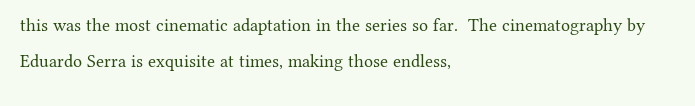this was the most cinematic adaptation in the series so far.  The cinematography by Eduardo Serra is exquisite at times, making those endless,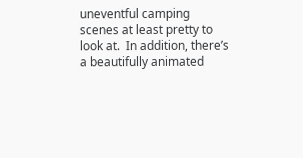uneventful camping scenes at least pretty to look at.  In addition, there’s a beautifully animated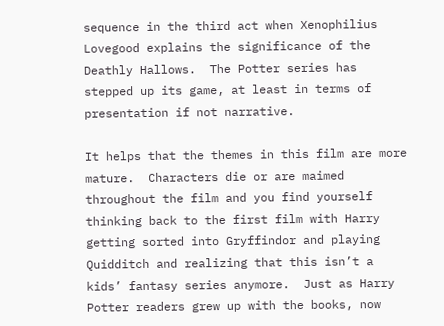sequence in the third act when Xenophilius Lovegood explains the significance of the Deathly Hallows.  The Potter series has stepped up its game, at least in terms of presentation if not narrative.

It helps that the themes in this film are more mature.  Characters die or are maimed throughout the film and you find yourself thinking back to the first film with Harry getting sorted into Gryffindor and playing Quidditch and realizing that this isn’t a kids’ fantasy series anymore.  Just as Harry Potter readers grew up with the books, now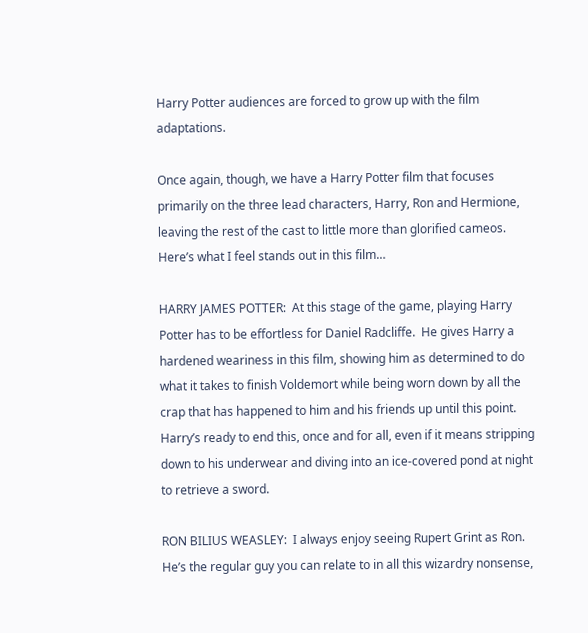Harry Potter audiences are forced to grow up with the film adaptations.

Once again, though, we have a Harry Potter film that focuses primarily on the three lead characters, Harry, Ron and Hermione, leaving the rest of the cast to little more than glorified cameos.  Here’s what I feel stands out in this film…

HARRY JAMES POTTER:  At this stage of the game, playing Harry Potter has to be effortless for Daniel Radcliffe.  He gives Harry a hardened weariness in this film, showing him as determined to do what it takes to finish Voldemort while being worn down by all the crap that has happened to him and his friends up until this point.  Harry’s ready to end this, once and for all, even if it means stripping down to his underwear and diving into an ice-covered pond at night to retrieve a sword.

RON BILIUS WEASLEY:  I always enjoy seeing Rupert Grint as Ron.  He’s the regular guy you can relate to in all this wizardry nonsense,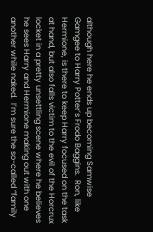although here he ends up becoming Samwise Gamgee to Harry Potter’s Frodo Baggins.  Ron, like Hermione, is there to keep Harry focused on the task at hand, but also falls victim to the evil of the Horcrux locket in a pretty unsettling scene where he believes he sees Harry and Hermione making out with one another while naked.  I’m sure the so-called “family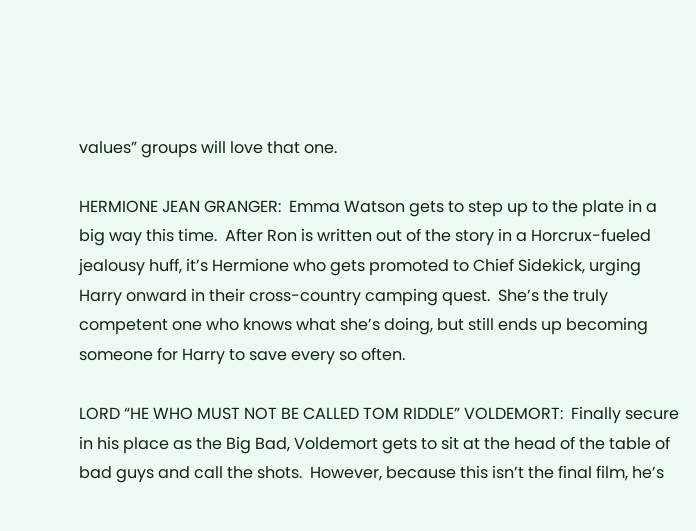values” groups will love that one.

HERMIONE JEAN GRANGER:  Emma Watson gets to step up to the plate in a big way this time.  After Ron is written out of the story in a Horcrux-fueled jealousy huff, it’s Hermione who gets promoted to Chief Sidekick, urging Harry onward in their cross-country camping quest.  She’s the truly competent one who knows what she’s doing, but still ends up becoming someone for Harry to save every so often.

LORD “HE WHO MUST NOT BE CALLED TOM RIDDLE” VOLDEMORT:  Finally secure in his place as the Big Bad, Voldemort gets to sit at the head of the table of bad guys and call the shots.  However, because this isn’t the final film, he’s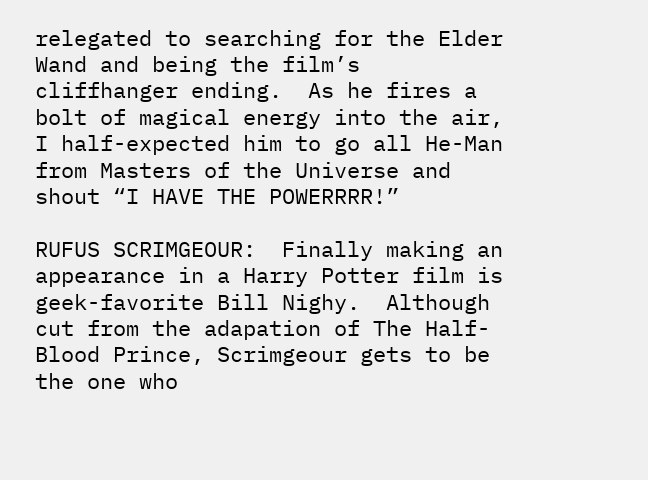relegated to searching for the Elder Wand and being the film’s cliffhanger ending.  As he fires a bolt of magical energy into the air, I half-expected him to go all He-Man from Masters of the Universe and shout “I HAVE THE POWERRRR!”

RUFUS SCRIMGEOUR:  Finally making an appearance in a Harry Potter film is geek-favorite Bill Nighy.  Although cut from the adapation of The Half-Blood Prince, Scrimgeour gets to be the one who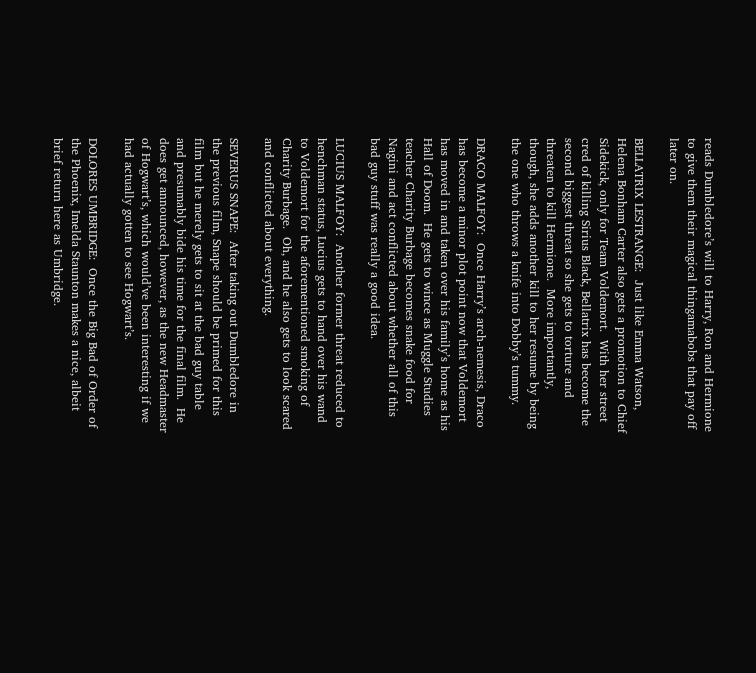reads Dumbledore’s will to Harry, Ron and Hermione to give them their magical thingamabobs that pay off later on.

BELLATRIX LESTRANGE:  Just like Emma Watson, Helena Bonham Carter also gets a promotion to Chief Sidekick, only for Team Voldemort.  With her street cred of killing Sirius Black, Bellatrix has become the second biggest threat so she gets to torture and threaten to kill Hermione.  More importantly, though, she adds another kill to her resume by being the one who throws a knife into Dobby’s tummy.

DRACO MALFOY:  Once Harry’s arch-nemesis, Draco has become a minor plot point now that Voldemort has moved in and taken over his family’s home as his Hall of Doom.  He gets to wince as Muggle Studies teacher Charity Burbage becomes snake food for Nagini and act conflicted about whether all of this bad guy stuff was really a good idea.

LUCIUS MALFOY:  Another former threat reduced to henchman status, Lucius gets to hand over his wand to Voldemort for the aforementioned smoking of Charity Burbage.  Oh, and he also gets to look scared and conflicted about everything.

SEVERUS SNAPE:  After taking out Dumbledore in the previous film, Snape should be primed for this film but he merely gets to sit at the bad guy table and presumably bide his time for the final film.  He does get announced, however, as the new Headmaster of Hogwart’s, which would’ve been interesting if we had actually gotten to see Hogwart’s.

DOLORES UMBRIDGE:  Once the Big Bad of Order of the Phoenix, Imelda Staunton makes a nice, albeit brief return here as Umbridge.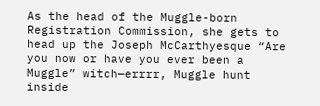As the head of the Muggle-born Registration Commission, she gets to head up the Joseph McCarthyesque “Are you now or have you ever been a Muggle” witch—errrr, Muggle hunt inside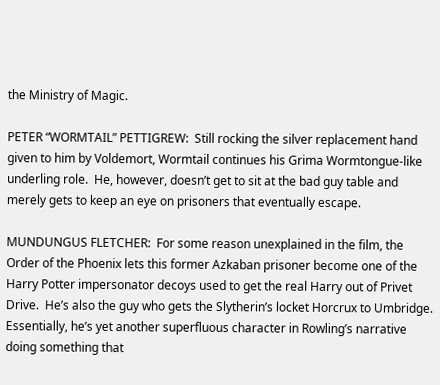the Ministry of Magic.

PETER “WORMTAIL” PETTIGREW:  Still rocking the silver replacement hand given to him by Voldemort, Wormtail continues his Grima Wormtongue-like underling role.  He, however, doesn’t get to sit at the bad guy table and merely gets to keep an eye on prisoners that eventually escape.

MUNDUNGUS FLETCHER:  For some reason unexplained in the film, the Order of the Phoenix lets this former Azkaban prisoner become one of the Harry Potter impersonator decoys used to get the real Harry out of Privet Drive.  He’s also the guy who gets the Slytherin’s locket Horcrux to Umbridge.  Essentially, he’s yet another superfluous character in Rowling’s narrative doing something that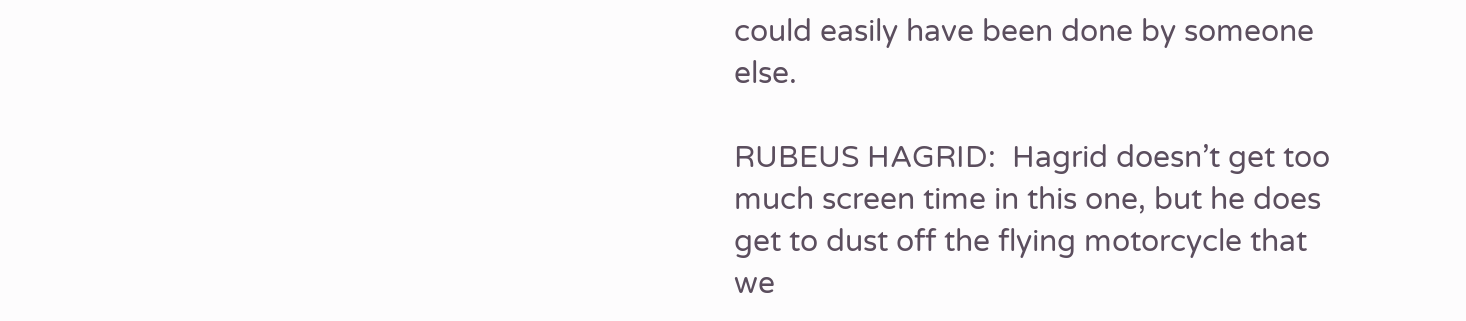could easily have been done by someone else.

RUBEUS HAGRID:  Hagrid doesn’t get too much screen time in this one, but he does get to dust off the flying motorcycle that we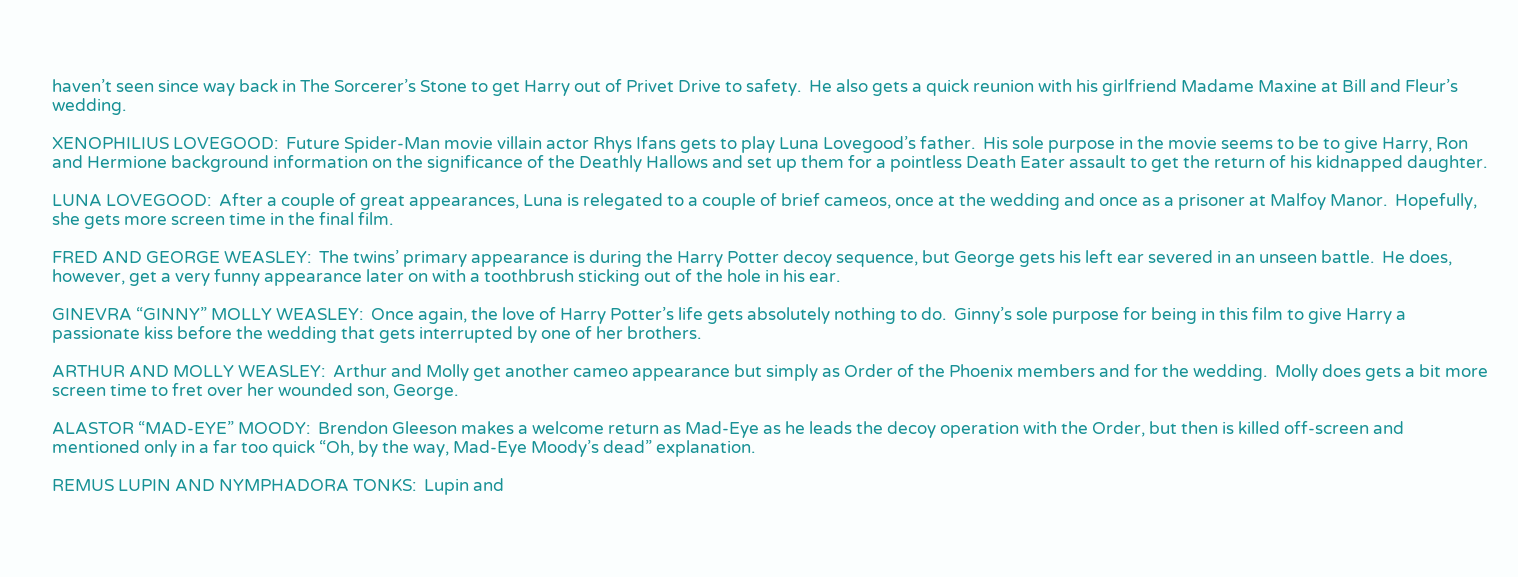haven’t seen since way back in The Sorcerer’s Stone to get Harry out of Privet Drive to safety.  He also gets a quick reunion with his girlfriend Madame Maxine at Bill and Fleur’s wedding.

XENOPHILIUS LOVEGOOD:  Future Spider-Man movie villain actor Rhys Ifans gets to play Luna Lovegood’s father.  His sole purpose in the movie seems to be to give Harry, Ron and Hermione background information on the significance of the Deathly Hallows and set up them for a pointless Death Eater assault to get the return of his kidnapped daughter.

LUNA LOVEGOOD:  After a couple of great appearances, Luna is relegated to a couple of brief cameos, once at the wedding and once as a prisoner at Malfoy Manor.  Hopefully, she gets more screen time in the final film.

FRED AND GEORGE WEASLEY:  The twins’ primary appearance is during the Harry Potter decoy sequence, but George gets his left ear severed in an unseen battle.  He does, however, get a very funny appearance later on with a toothbrush sticking out of the hole in his ear.

GINEVRA “GINNY” MOLLY WEASLEY:  Once again, the love of Harry Potter’s life gets absolutely nothing to do.  Ginny’s sole purpose for being in this film to give Harry a passionate kiss before the wedding that gets interrupted by one of her brothers.

ARTHUR AND MOLLY WEASLEY:  Arthur and Molly get another cameo appearance but simply as Order of the Phoenix members and for the wedding.  Molly does gets a bit more screen time to fret over her wounded son, George.

ALASTOR “MAD-EYE” MOODY:  Brendon Gleeson makes a welcome return as Mad-Eye as he leads the decoy operation with the Order, but then is killed off-screen and mentioned only in a far too quick “Oh, by the way, Mad-Eye Moody’s dead” explanation.

REMUS LUPIN AND NYMPHADORA TONKS:  Lupin and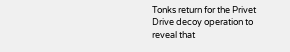Tonks return for the Privet Drive decoy operation to reveal that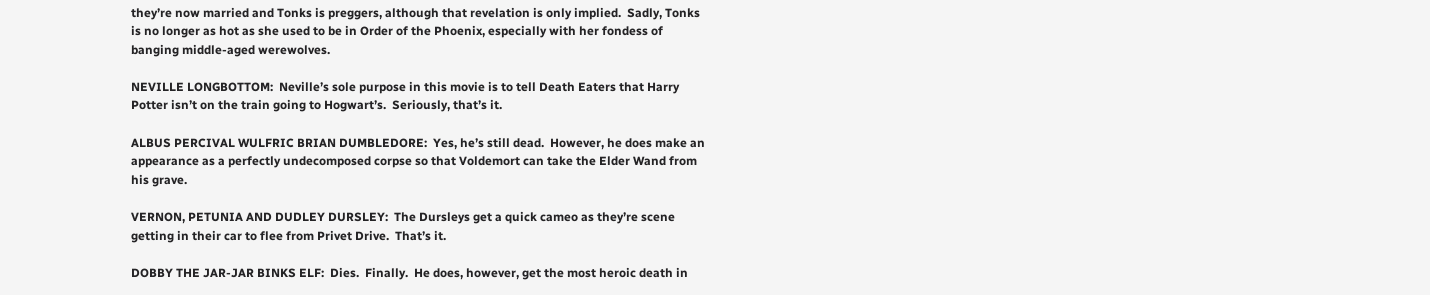they’re now married and Tonks is preggers, although that revelation is only implied.  Sadly, Tonks is no longer as hot as she used to be in Order of the Phoenix, especially with her fondess of banging middle-aged werewolves.

NEVILLE LONGBOTTOM:  Neville’s sole purpose in this movie is to tell Death Eaters that Harry Potter isn’t on the train going to Hogwart’s.  Seriously, that’s it.

ALBUS PERCIVAL WULFRIC BRIAN DUMBLEDORE:  Yes, he’s still dead.  However, he does make an appearance as a perfectly undecomposed corpse so that Voldemort can take the Elder Wand from his grave.

VERNON, PETUNIA AND DUDLEY DURSLEY:  The Dursleys get a quick cameo as they’re scene getting in their car to flee from Privet Drive.  That’s it.

DOBBY THE JAR-JAR BINKS ELF:  Dies.  Finally.  He does, however, get the most heroic death in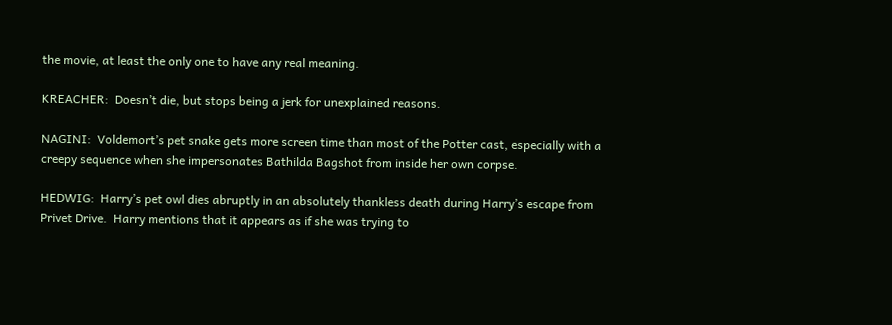the movie, at least the only one to have any real meaning.

KREACHER:  Doesn’t die, but stops being a jerk for unexplained reasons.

NAGINI:  Voldemort’s pet snake gets more screen time than most of the Potter cast, especially with a creepy sequence when she impersonates Bathilda Bagshot from inside her own corpse.

HEDWIG:  Harry’s pet owl dies abruptly in an absolutely thankless death during Harry’s escape from Privet Drive.  Harry mentions that it appears as if she was trying to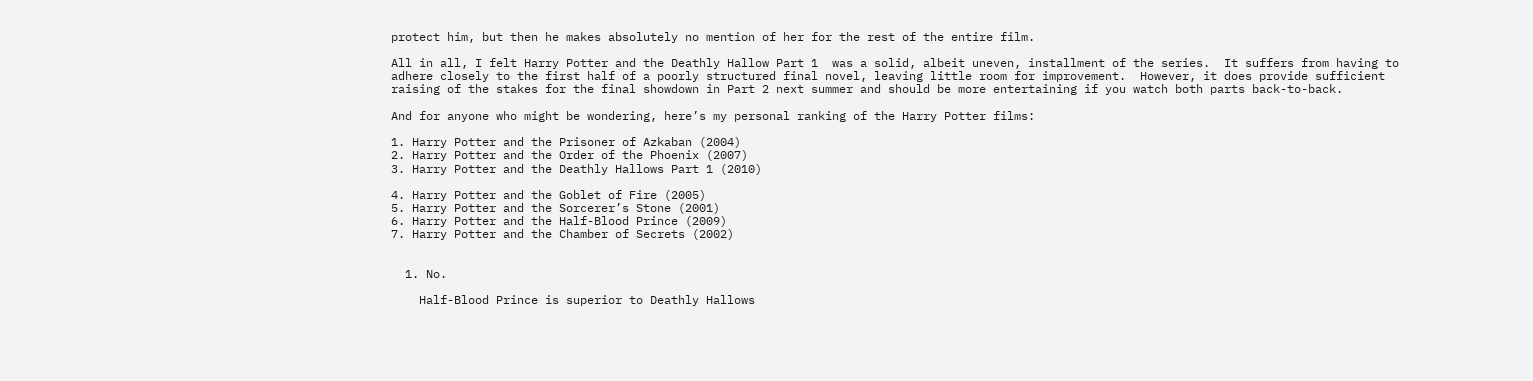protect him, but then he makes absolutely no mention of her for the rest of the entire film.

All in all, I felt Harry Potter and the Deathly Hallow Part 1  was a solid, albeit uneven, installment of the series.  It suffers from having to adhere closely to the first half of a poorly structured final novel, leaving little room for improvement.  However, it does provide sufficient raising of the stakes for the final showdown in Part 2 next summer and should be more entertaining if you watch both parts back-to-back.

And for anyone who might be wondering, here’s my personal ranking of the Harry Potter films:

1. Harry Potter and the Prisoner of Azkaban (2004)
2. Harry Potter and the Order of the Phoenix (2007)
3. Harry Potter and the Deathly Hallows Part 1 (2010)

4. Harry Potter and the Goblet of Fire (2005)
5. Harry Potter and the Sorcerer’s Stone (2001)
6. Harry Potter and the Half-Blood Prince (2009)
7. Harry Potter and the Chamber of Secrets (2002)


  1. No.

    Half-Blood Prince is superior to Deathly Hallows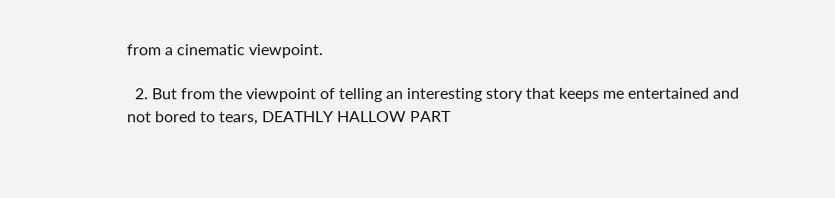from a cinematic viewpoint.

  2. But from the viewpoint of telling an interesting story that keeps me entertained and not bored to tears, DEATHLY HALLOW PART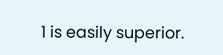1 is easily superior.